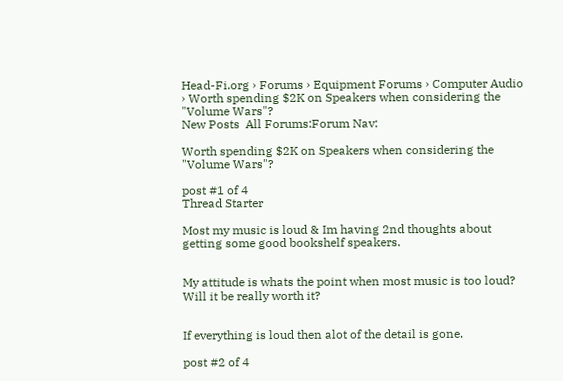Head-Fi.org › Forums › Equipment Forums › Computer Audio › Worth spending $2K on Speakers when considering the "Volume Wars"?
New Posts  All Forums:Forum Nav:

Worth spending $2K on Speakers when considering the "Volume Wars"?

post #1 of 4
Thread Starter

Most my music is loud & Im having 2nd thoughts about getting some good bookshelf speakers.


My attitude is whats the point when most music is too loud? Will it be really worth it?


If everything is loud then alot of the detail is gone.

post #2 of 4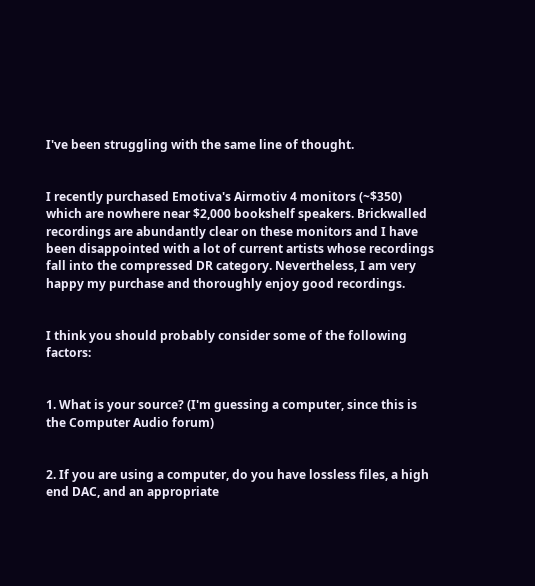I've been struggling with the same line of thought.


I recently purchased Emotiva's Airmotiv 4 monitors (~$350) which are nowhere near $2,000 bookshelf speakers. Brickwalled recordings are abundantly clear on these monitors and I have been disappointed with a lot of current artists whose recordings fall into the compressed DR category. Nevertheless, I am very happy my purchase and thoroughly enjoy good recordings.


I think you should probably consider some of the following factors:


1. What is your source? (I'm guessing a computer, since this is the Computer Audio forum)


2. If you are using a computer, do you have lossless files, a high end DAC, and an appropriate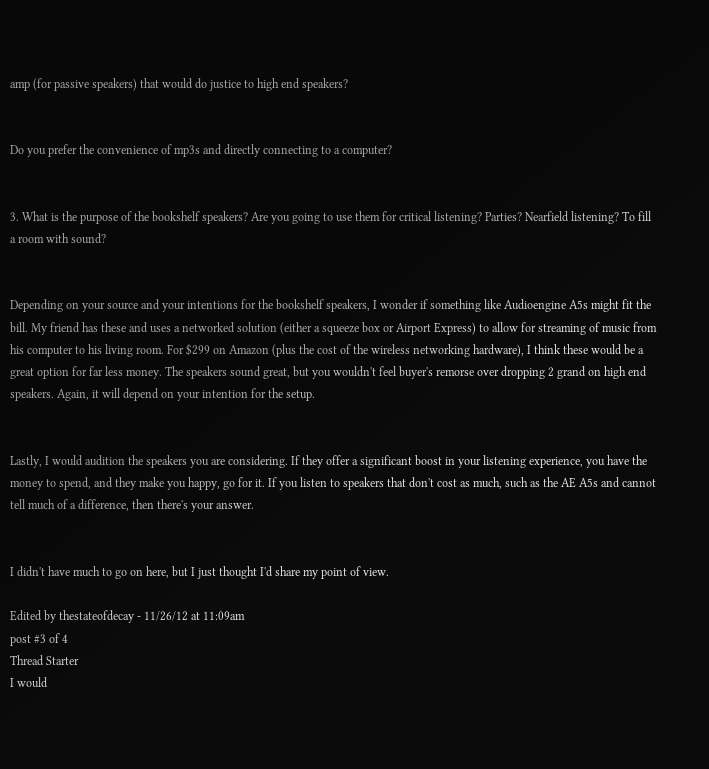amp (for passive speakers) that would do justice to high end speakers?


Do you prefer the convenience of mp3s and directly connecting to a computer?


3. What is the purpose of the bookshelf speakers? Are you going to use them for critical listening? Parties? Nearfield listening? To fill a room with sound?


Depending on your source and your intentions for the bookshelf speakers, I wonder if something like Audioengine A5s might fit the bill. My friend has these and uses a networked solution (either a squeeze box or Airport Express) to allow for streaming of music from his computer to his living room. For $299 on Amazon (plus the cost of the wireless networking hardware), I think these would be a great option for far less money. The speakers sound great, but you wouldn't feel buyer's remorse over dropping 2 grand on high end speakers. Again, it will depend on your intention for the setup.


Lastly, I would audition the speakers you are considering. If they offer a significant boost in your listening experience, you have the money to spend, and they make you happy, go for it. If you listen to speakers that don't cost as much, such as the AE A5s and cannot tell much of a difference, then there's your answer.


I didn't have much to go on here, but I just thought I'd share my point of view.

Edited by thestateofdecay - 11/26/12 at 11:09am
post #3 of 4
Thread Starter
I would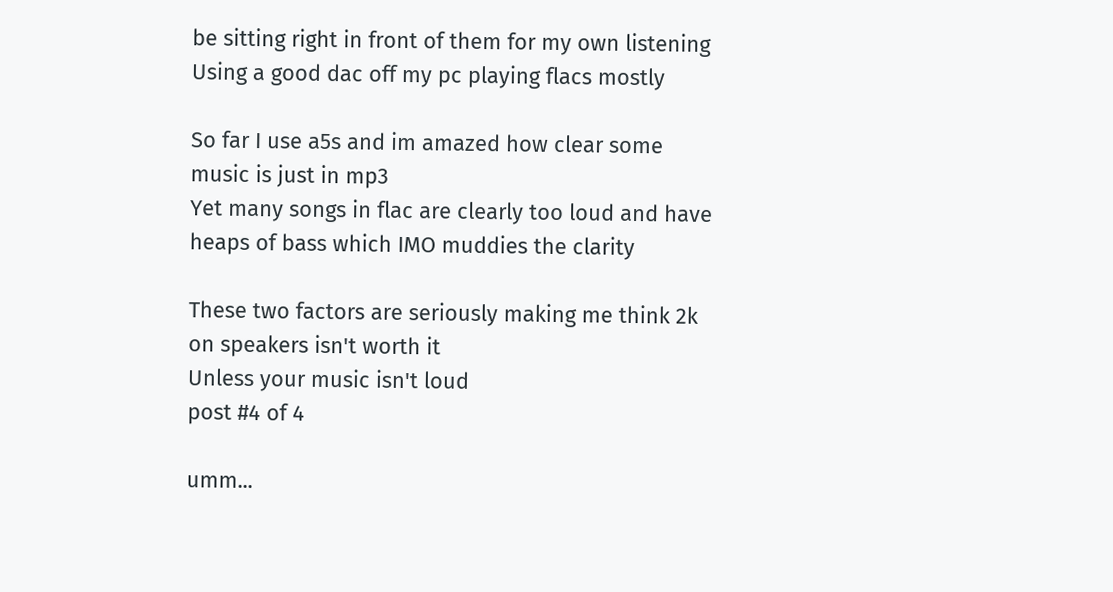be sitting right in front of them for my own listening
Using a good dac off my pc playing flacs mostly

So far I use a5s and im amazed how clear some music is just in mp3
Yet many songs in flac are clearly too loud and have heaps of bass which IMO muddies the clarity

These two factors are seriously making me think 2k on speakers isn't worth it
Unless your music isn't loud
post #4 of 4

umm...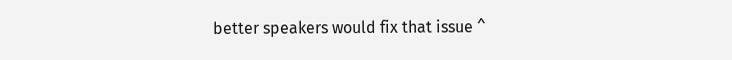better speakers would fix that issue ^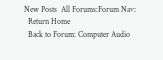New Posts  All Forums:Forum Nav:
  Return Home
  Back to Forum: Computer Audio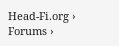Head-Fi.org › Forums ›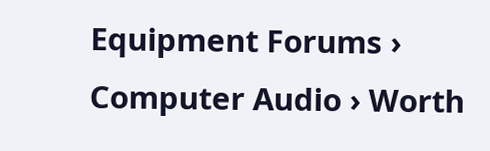Equipment Forums › Computer Audio › Worth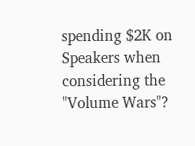spending $2K on Speakers when considering the "Volume Wars"?